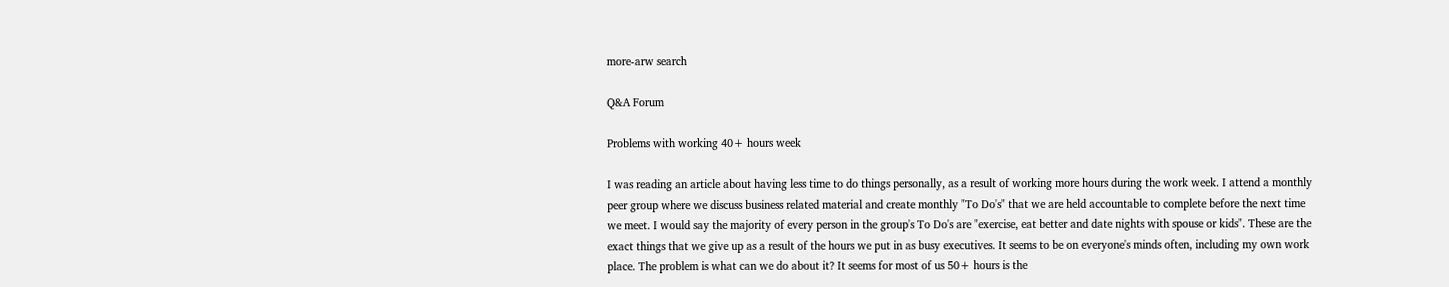more-arw search

Q&A Forum

Problems with working 40+ hours week

I was reading an article about having less time to do things personally, as a result of working more hours during the work week. I attend a monthly peer group where we discuss business related material and create monthly "To Do's" that we are held accountable to complete before the next time we meet. I would say the majority of every person in the group's To Do's are "exercise, eat better and date nights with spouse or kids". These are the exact things that we give up as a result of the hours we put in as busy executives. It seems to be on everyone's minds often, including my own work place. The problem is what can we do about it? It seems for most of us 50+ hours is the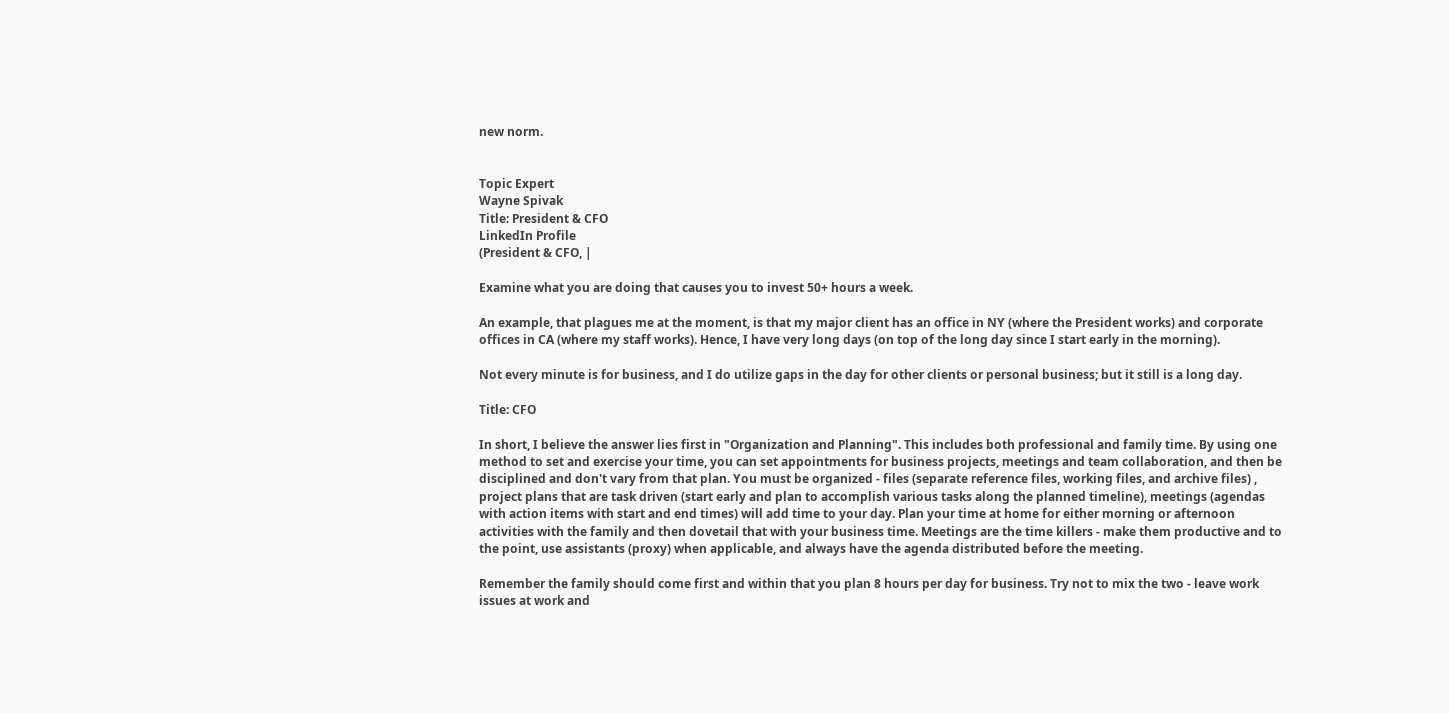new norm.


Topic Expert
Wayne Spivak
Title: President & CFO
LinkedIn Profile
(President & CFO, |

Examine what you are doing that causes you to invest 50+ hours a week.

An example, that plagues me at the moment, is that my major client has an office in NY (where the President works) and corporate offices in CA (where my staff works). Hence, I have very long days (on top of the long day since I start early in the morning).

Not every minute is for business, and I do utilize gaps in the day for other clients or personal business; but it still is a long day.

Title: CFO

In short, I believe the answer lies first in "Organization and Planning". This includes both professional and family time. By using one method to set and exercise your time, you can set appointments for business projects, meetings and team collaboration, and then be disciplined and don't vary from that plan. You must be organized - files (separate reference files, working files, and archive files) , project plans that are task driven (start early and plan to accomplish various tasks along the planned timeline), meetings (agendas with action items with start and end times) will add time to your day. Plan your time at home for either morning or afternoon activities with the family and then dovetail that with your business time. Meetings are the time killers - make them productive and to the point, use assistants (proxy) when applicable, and always have the agenda distributed before the meeting.

Remember the family should come first and within that you plan 8 hours per day for business. Try not to mix the two - leave work issues at work and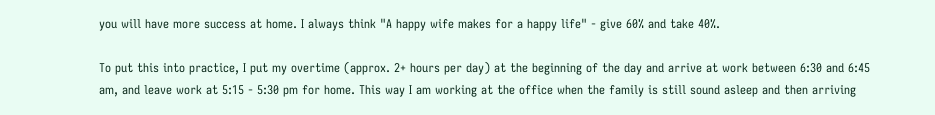you will have more success at home. I always think "A happy wife makes for a happy life" - give 60% and take 40%.

To put this into practice, I put my overtime (approx. 2+ hours per day) at the beginning of the day and arrive at work between 6:30 and 6:45 am, and leave work at 5:15 - 5:30 pm for home. This way I am working at the office when the family is still sound asleep and then arriving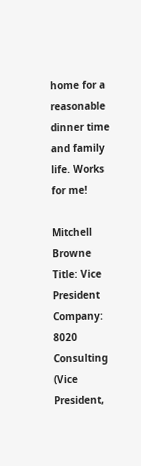home for a reasonable dinner time and family life. Works for me!

Mitchell Browne
Title: Vice President
Company: 8020 Consulting
(Vice President,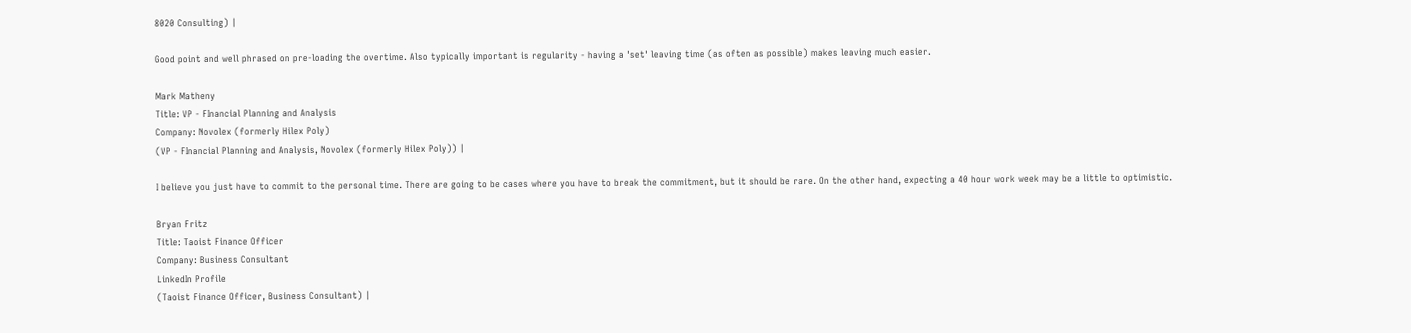8020 Consulting) |

Good point and well phrased on pre-loading the overtime. Also typically important is regularity - having a 'set' leaving time (as often as possible) makes leaving much easier.

Mark Matheny
Title: VP - FInancial Planning and Analysis
Company: Novolex (formerly Hilex Poly)
(VP - FInancial Planning and Analysis, Novolex (formerly Hilex Poly)) |

I believe you just have to commit to the personal time. There are going to be cases where you have to break the commitment, but it should be rare. On the other hand, expecting a 40 hour work week may be a little to optimistic.

Bryan Fritz
Title: Taoist Finance Officer
Company: Business Consultant
LinkedIn Profile
(Taoist Finance Officer, Business Consultant) |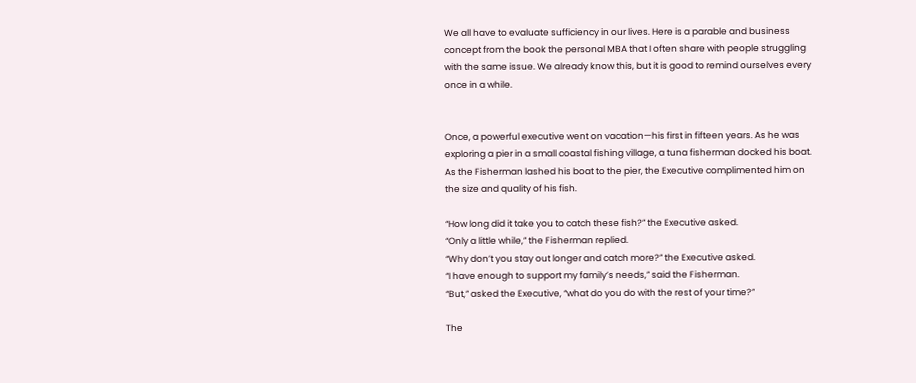We all have to evaluate sufficiency in our lives. Here is a parable and business concept from the book the personal MBA that I often share with people struggling with the same issue. We already know this, but it is good to remind ourselves every once in a while.


Once, a powerful executive went on vacation—his first in fifteen years. As he was exploring a pier in a small coastal fishing village, a tuna fisherman docked his boat. As the Fisherman lashed his boat to the pier, the Executive complimented him on the size and quality of his fish.

“How long did it take you to catch these fish?” the Executive asked.
“Only a little while,” the Fisherman replied.
“Why don’t you stay out longer and catch more?” the Executive asked.
“I have enough to support my family’s needs,” said the Fisherman.
“But,” asked the Executive, “what do you do with the rest of your time?”

The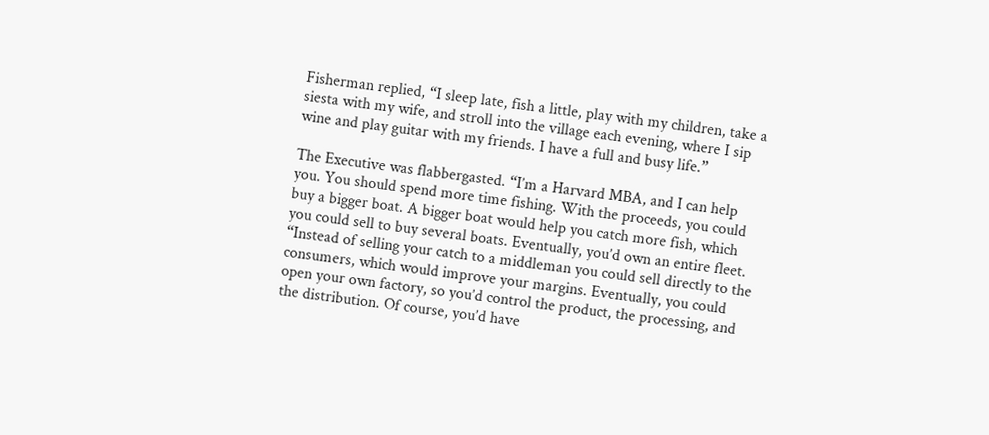Fisherman replied, “I sleep late, fish a little, play with my children, take a siesta with my wife, and stroll into the village each evening, where I sip wine and play guitar with my friends. I have a full and busy life.”

The Executive was flabbergasted. “I’m a Harvard MBA, and I can help you. You should spend more time fishing. With the proceeds, you could buy a bigger boat. A bigger boat would help you catch more fish, which you could sell to buy several boats. Eventually, you’d own an entire fleet.
“Instead of selling your catch to a middleman you could sell directly to the consumers, which would improve your margins. Eventually, you could open your own factory, so you’d control the product, the processing, and the distribution. Of course, you’d have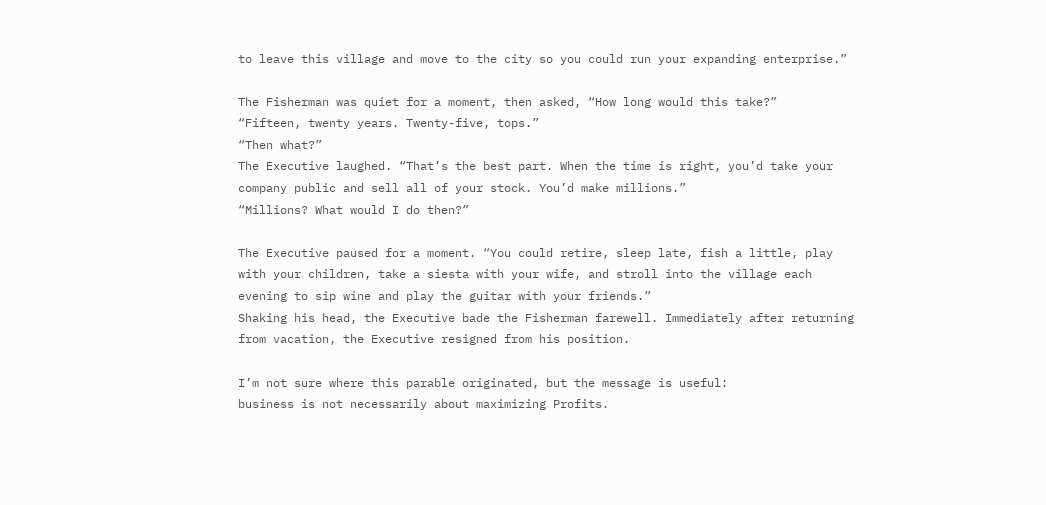to leave this village and move to the city so you could run your expanding enterprise.”

The Fisherman was quiet for a moment, then asked, “How long would this take?”
“Fifteen, twenty years. Twenty-five, tops.”
“Then what?”
The Executive laughed. “That’s the best part. When the time is right, you’d take your company public and sell all of your stock. You’d make millions.”
“Millions? What would I do then?”

The Executive paused for a moment. “You could retire, sleep late, fish a little, play with your children, take a siesta with your wife, and stroll into the village each evening to sip wine and play the guitar with your friends.”
Shaking his head, the Executive bade the Fisherman farewell. Immediately after returning from vacation, the Executive resigned from his position.

I’m not sure where this parable originated, but the message is useful:
business is not necessarily about maximizing Profits.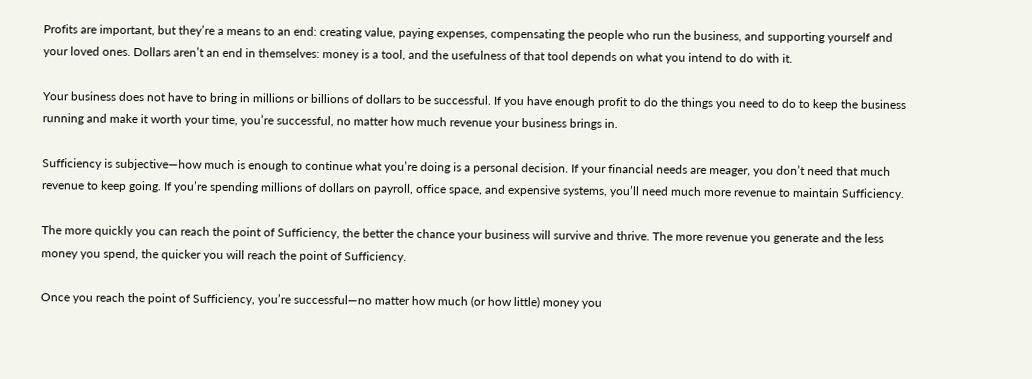Profits are important, but they’re a means to an end: creating value, paying expenses, compensating the people who run the business, and supporting yourself and your loved ones. Dollars aren’t an end in themselves: money is a tool, and the usefulness of that tool depends on what you intend to do with it.

Your business does not have to bring in millions or billions of dollars to be successful. If you have enough profit to do the things you need to do to keep the business running and make it worth your time, you’re successful, no matter how much revenue your business brings in.

Sufficiency is subjective—how much is enough to continue what you’re doing is a personal decision. If your financial needs are meager, you don’t need that much revenue to keep going. If you’re spending millions of dollars on payroll, office space, and expensive systems, you’ll need much more revenue to maintain Sufficiency.

The more quickly you can reach the point of Sufficiency, the better the chance your business will survive and thrive. The more revenue you generate and the less money you spend, the quicker you will reach the point of Sufficiency.

Once you reach the point of Sufficiency, you’re successful—no matter how much (or how little) money you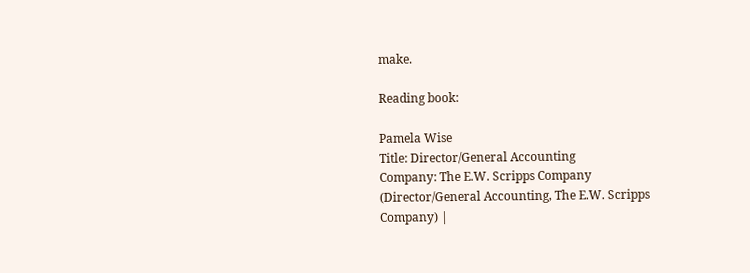make.

Reading book:

Pamela Wise
Title: Director/General Accounting
Company: The E.W. Scripps Company
(Director/General Accounting, The E.W. Scripps Company) |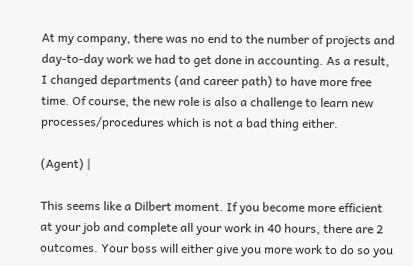At my company, there was no end to the number of projects and day-to-day work we had to get done in accounting. As a result, I changed departments (and career path) to have more free time. Of course, the new role is also a challenge to learn new processes/procedures which is not a bad thing either.

(Agent) |

This seems like a Dilbert moment. If you become more efficient at your job and complete all your work in 40 hours, there are 2 outcomes. Your boss will either give you more work to do so you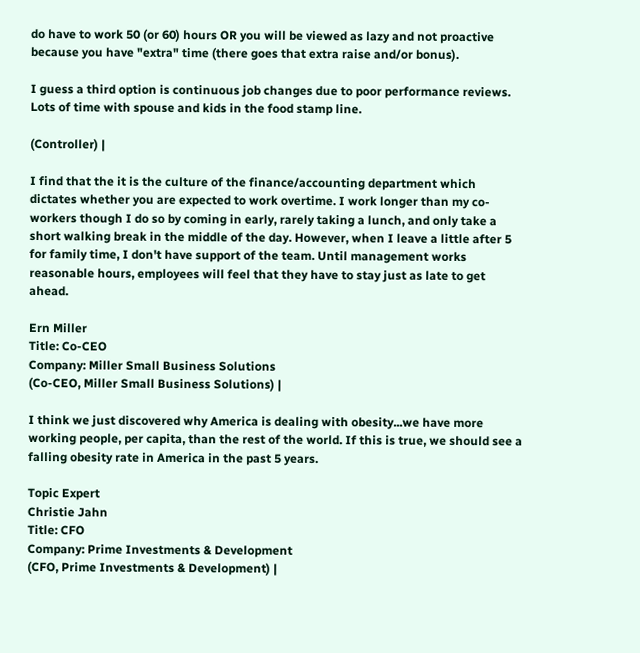do have to work 50 (or 60) hours OR you will be viewed as lazy and not proactive because you have "extra" time (there goes that extra raise and/or bonus).

I guess a third option is continuous job changes due to poor performance reviews. Lots of time with spouse and kids in the food stamp line.

(Controller) |

I find that the it is the culture of the finance/accounting department which dictates whether you are expected to work overtime. I work longer than my co-workers though I do so by coming in early, rarely taking a lunch, and only take a short walking break in the middle of the day. However, when I leave a little after 5 for family time, I don't have support of the team. Until management works reasonable hours, employees will feel that they have to stay just as late to get ahead.

Ern Miller
Title: Co-CEO
Company: Miller Small Business Solutions
(Co-CEO, Miller Small Business Solutions) |

I think we just discovered why America is dealing with obesity...we have more working people, per capita, than the rest of the world. If this is true, we should see a falling obesity rate in America in the past 5 years.

Topic Expert
Christie Jahn
Title: CFO
Company: Prime Investments & Development
(CFO, Prime Investments & Development) |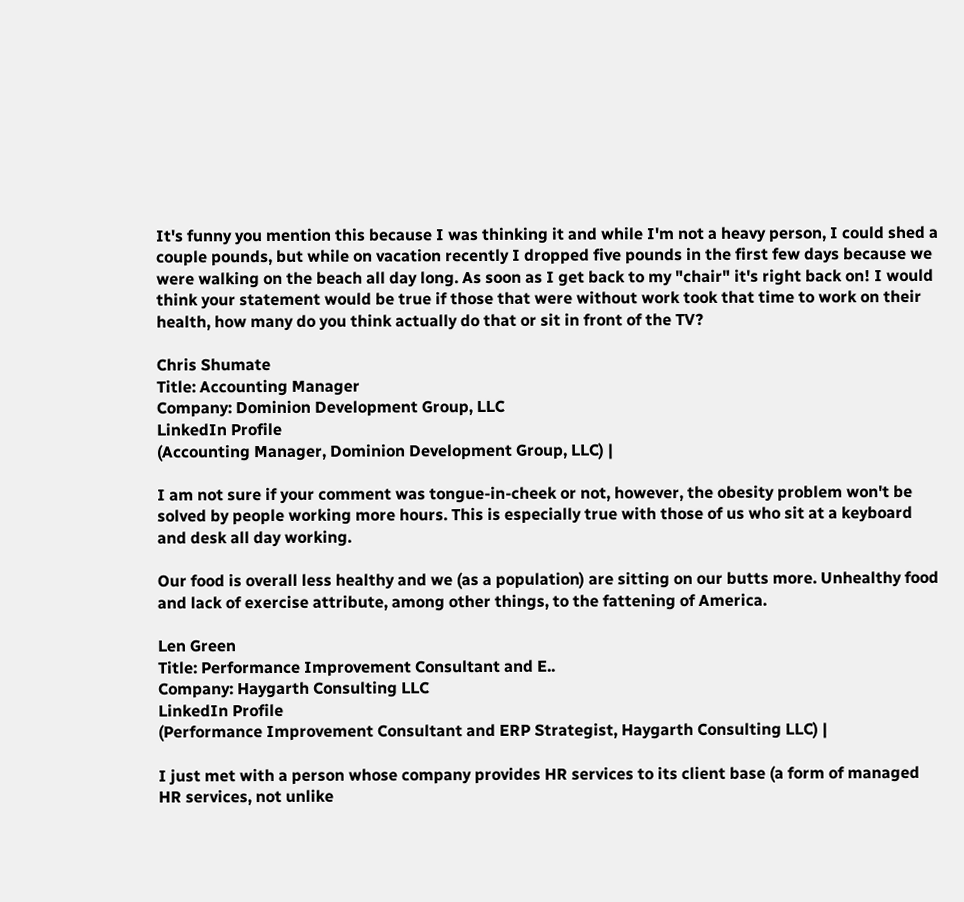It's funny you mention this because I was thinking it and while I'm not a heavy person, I could shed a couple pounds, but while on vacation recently I dropped five pounds in the first few days because we were walking on the beach all day long. As soon as I get back to my "chair" it's right back on! I would think your statement would be true if those that were without work took that time to work on their health, how many do you think actually do that or sit in front of the TV?

Chris Shumate
Title: Accounting Manager
Company: Dominion Development Group, LLC
LinkedIn Profile
(Accounting Manager, Dominion Development Group, LLC) |

I am not sure if your comment was tongue-in-cheek or not, however, the obesity problem won't be solved by people working more hours. This is especially true with those of us who sit at a keyboard and desk all day working.

Our food is overall less healthy and we (as a population) are sitting on our butts more. Unhealthy food and lack of exercise attribute, among other things, to the fattening of America.

Len Green
Title: Performance Improvement Consultant and E..
Company: Haygarth Consulting LLC
LinkedIn Profile
(Performance Improvement Consultant and ERP Strategist, Haygarth Consulting LLC) |

I just met with a person whose company provides HR services to its client base (a form of managed HR services, not unlike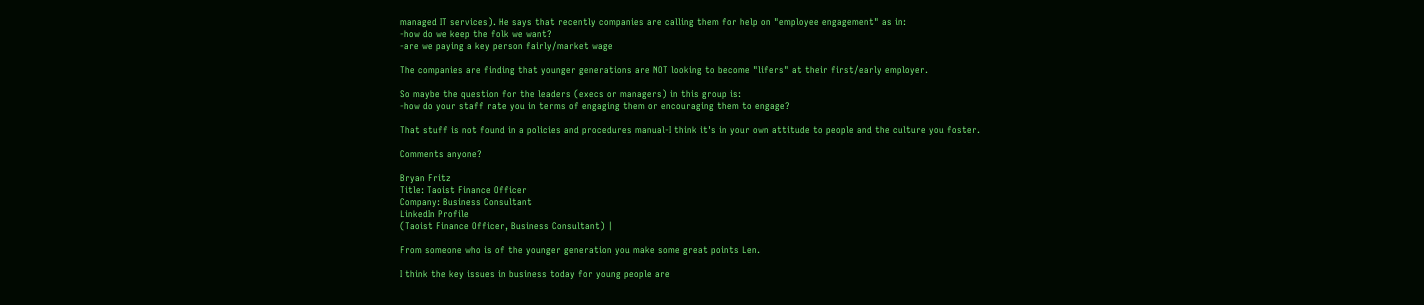managed IT services). He says that recently companies are calling them for help on "employee engagement" as in:
-how do we keep the folk we want?
-are we paying a key person fairly/market wage

The companies are finding that younger generations are NOT looking to become "lifers" at their first/early employer.

So maybe the question for the leaders (execs or managers) in this group is:
-how do your staff rate you in terms of engaging them or encouraging them to engage?

That stuff is not found in a policies and procedures manual-I think it's in your own attitude to people and the culture you foster.

Comments anyone?

Bryan Fritz
Title: Taoist Finance Officer
Company: Business Consultant
LinkedIn Profile
(Taoist Finance Officer, Business Consultant) |

From someone who is of the younger generation you make some great points Len.

I think the key issues in business today for young people are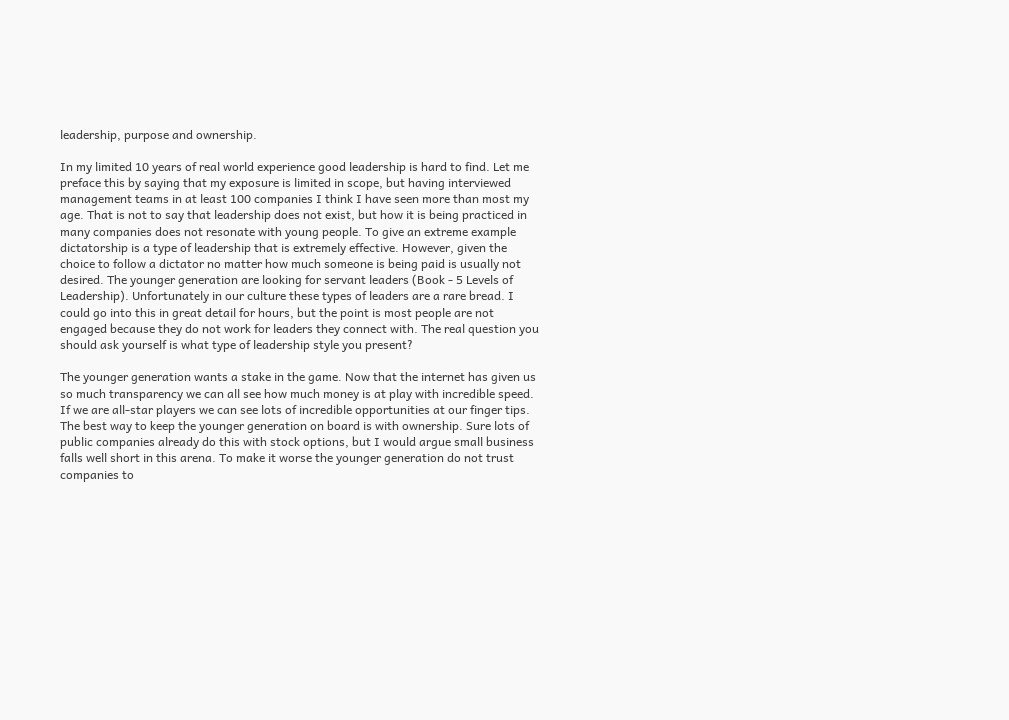leadership, purpose and ownership.

In my limited 10 years of real world experience good leadership is hard to find. Let me preface this by saying that my exposure is limited in scope, but having interviewed management teams in at least 100 companies I think I have seen more than most my age. That is not to say that leadership does not exist, but how it is being practiced in many companies does not resonate with young people. To give an extreme example dictatorship is a type of leadership that is extremely effective. However, given the choice to follow a dictator no matter how much someone is being paid is usually not desired. The younger generation are looking for servant leaders (Book - 5 Levels of Leadership). Unfortunately in our culture these types of leaders are a rare bread. I could go into this in great detail for hours, but the point is most people are not engaged because they do not work for leaders they connect with. The real question you should ask yourself is what type of leadership style you present?

The younger generation wants a stake in the game. Now that the internet has given us so much transparency we can all see how much money is at play with incredible speed. If we are all-star players we can see lots of incredible opportunities at our finger tips. The best way to keep the younger generation on board is with ownership. Sure lots of public companies already do this with stock options, but I would argue small business falls well short in this arena. To make it worse the younger generation do not trust companies to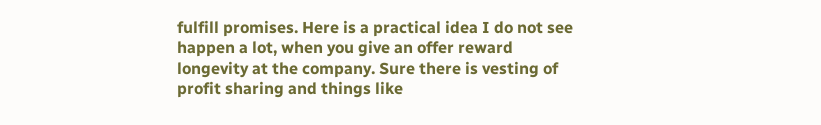fulfill promises. Here is a practical idea I do not see happen a lot, when you give an offer reward longevity at the company. Sure there is vesting of profit sharing and things like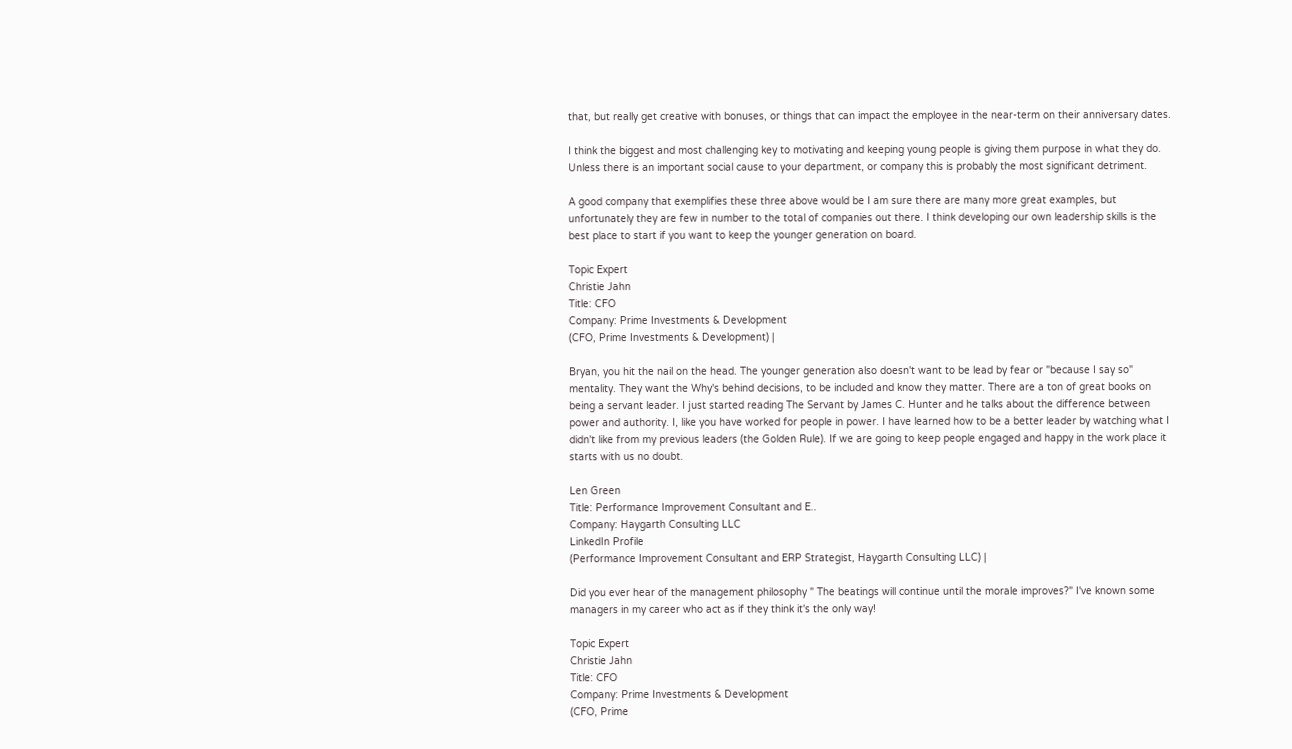that, but really get creative with bonuses, or things that can impact the employee in the near-term on their anniversary dates.

I think the biggest and most challenging key to motivating and keeping young people is giving them purpose in what they do. Unless there is an important social cause to your department, or company this is probably the most significant detriment.

A good company that exemplifies these three above would be I am sure there are many more great examples, but unfortunately they are few in number to the total of companies out there. I think developing our own leadership skills is the best place to start if you want to keep the younger generation on board.

Topic Expert
Christie Jahn
Title: CFO
Company: Prime Investments & Development
(CFO, Prime Investments & Development) |

Bryan, you hit the nail on the head. The younger generation also doesn't want to be lead by fear or "because I say so" mentality. They want the Why's behind decisions, to be included and know they matter. There are a ton of great books on being a servant leader. I just started reading The Servant by James C. Hunter and he talks about the difference between power and authority. I, like you have worked for people in power. I have learned how to be a better leader by watching what I didn't like from my previous leaders (the Golden Rule). If we are going to keep people engaged and happy in the work place it starts with us no doubt.

Len Green
Title: Performance Improvement Consultant and E..
Company: Haygarth Consulting LLC
LinkedIn Profile
(Performance Improvement Consultant and ERP Strategist, Haygarth Consulting LLC) |

Did you ever hear of the management philosophy " The beatings will continue until the morale improves?" I've known some managers in my career who act as if they think it's the only way!

Topic Expert
Christie Jahn
Title: CFO
Company: Prime Investments & Development
(CFO, Prime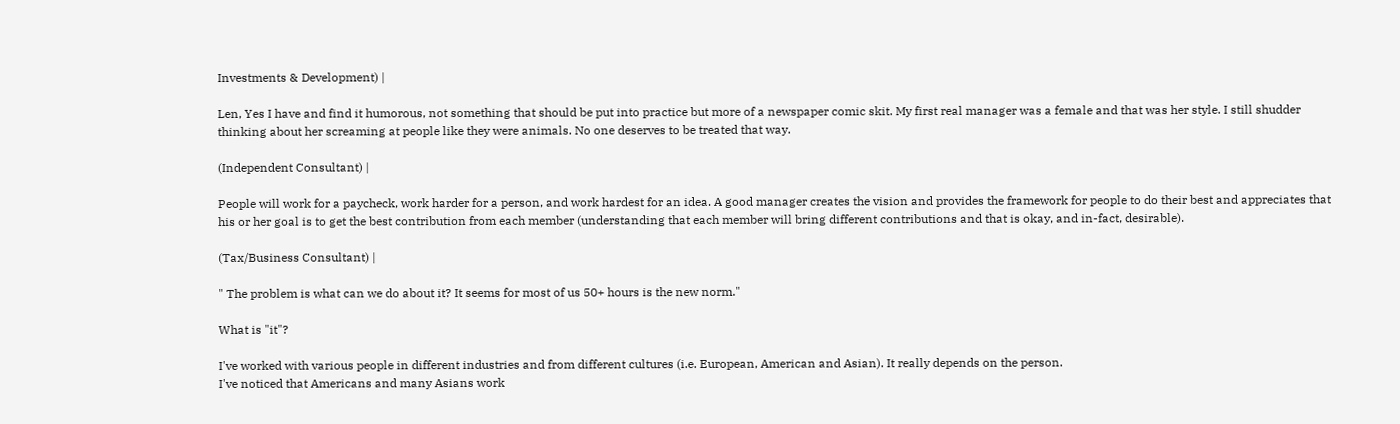Investments & Development) |

Len, Yes I have and find it humorous, not something that should be put into practice but more of a newspaper comic skit. My first real manager was a female and that was her style. I still shudder thinking about her screaming at people like they were animals. No one deserves to be treated that way.

(Independent Consultant) |

People will work for a paycheck, work harder for a person, and work hardest for an idea. A good manager creates the vision and provides the framework for people to do their best and appreciates that his or her goal is to get the best contribution from each member (understanding that each member will bring different contributions and that is okay, and in-fact, desirable).

(Tax/Business Consultant) |

" The problem is what can we do about it? It seems for most of us 50+ hours is the new norm."

What is "it"?

I've worked with various people in different industries and from different cultures (i.e. European, American and Asian). It really depends on the person.
I've noticed that Americans and many Asians work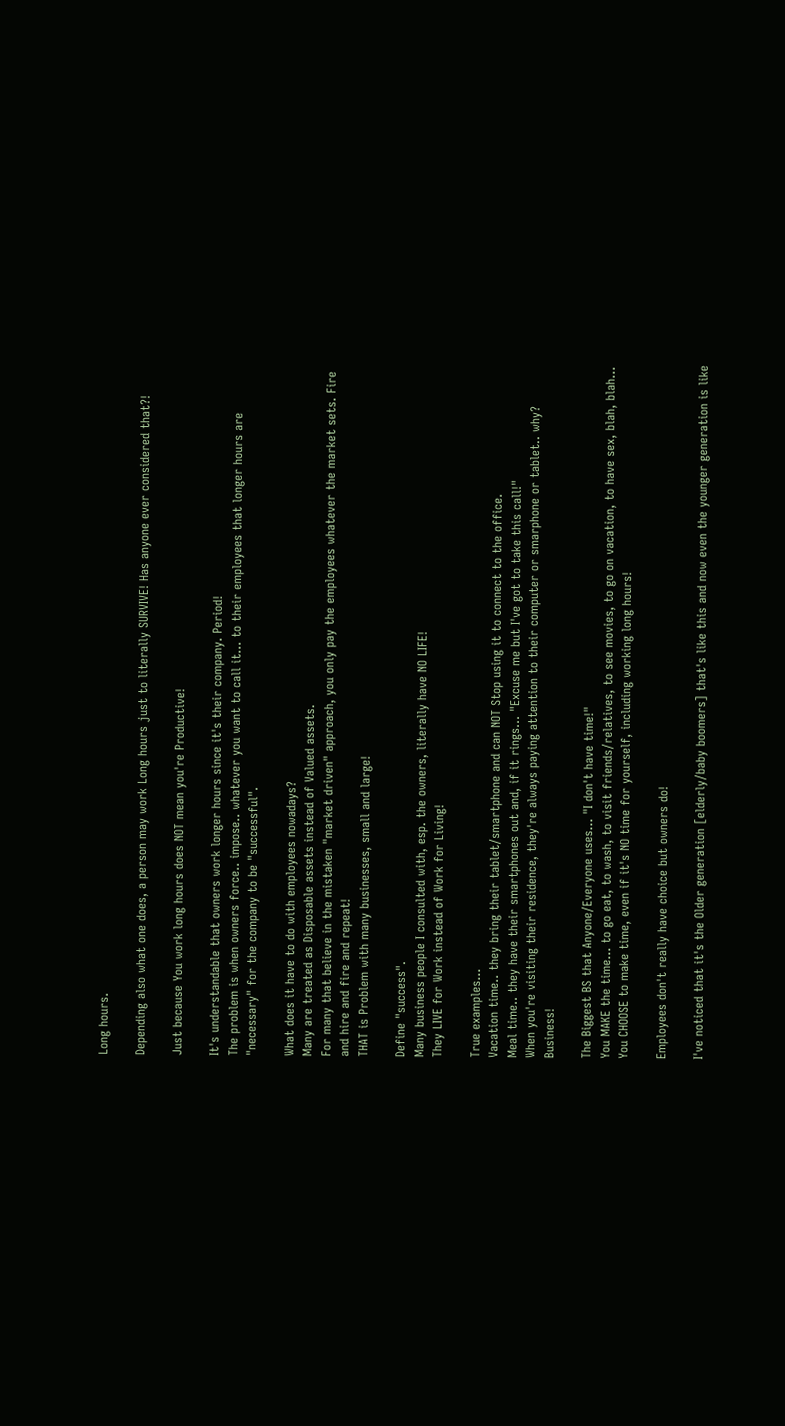Long hours.

Depending also what one does, a person may work Long hours just to literally SURVIVE! Has anyone ever considered that?!

Just because You work long hours does NOT mean you're Productive!

It's understandable that owners work longer hours since it's their company. Period!
The problem is when owners force.. impose.. whatever you want to call it... to their employees that longer hours are "necessary" for the company to be "successful".

What does it have to do with employees nowadays?
Many are treated as Disposable assets instead of Valued assets.
For many that believe in the mistaken "market driven" approach, you only pay the employees whatever the market sets. Fire and hire and fire and repeat!
THAT is Problem with many businesses, small and large!

Define "success".
Many business people I consulted with, esp. the owners, literally have NO LIFE!
They LIVE for Work instead of Work for Living!

True examples...
Vacation time.. they bring their tablet/smartphone and can NOT Stop using it to connect to the office.
Meal time.. they have their smartphones out and, if it rings... "Excuse me but I've got to take this call!"
When you're visiting their residence, they're always paying attention to their computer or smarphone or tablet.. why? Business!

The Biggest BS that Anyone/Everyone uses... "I don't have time!"
You MAKE the time... to go eat, to wash, to visit friends/relatives, to see movies, to go on vacation, to have sex, blah, blah...
You CHOOSE to make time, even if it's NO time for yourself, including working long hours!

Employees don't really have choice but owners do!

I've noticed that it's the Older generation [elderly/baby boomers] that's like this and now even the younger generation is like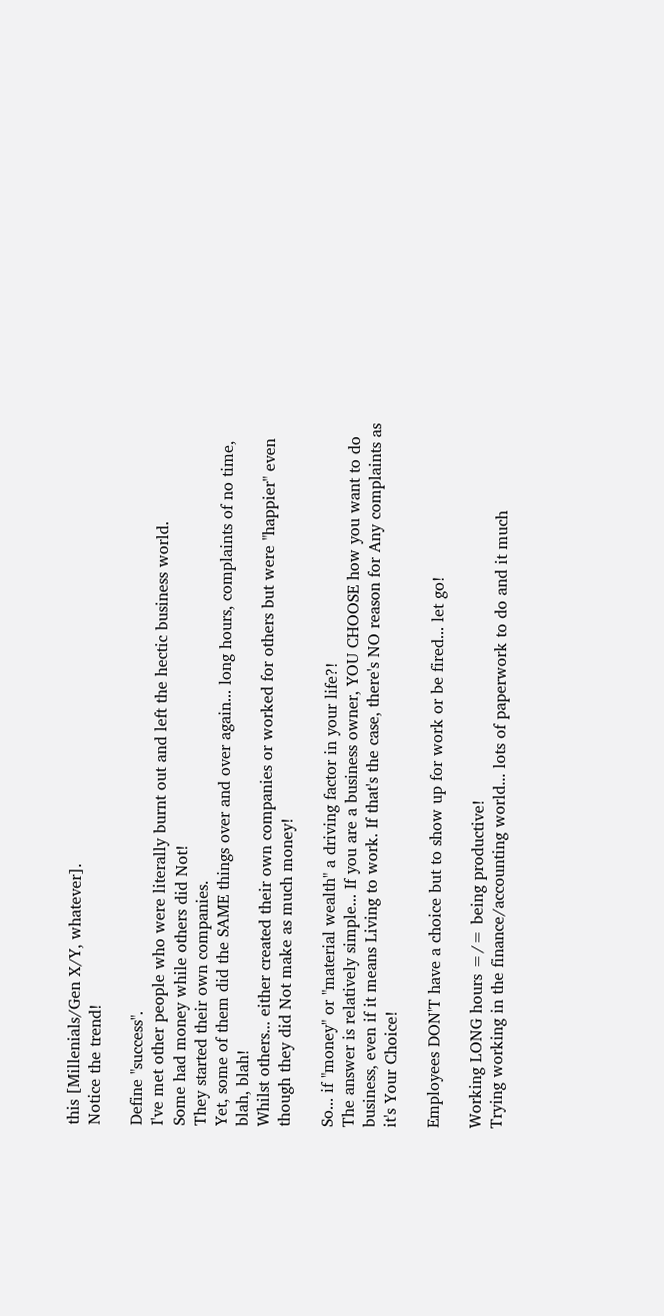this [Millenials/Gen X/Y, whatever].
Notice the trend!

Define "success".
I've met other people who were literally burnt out and left the hectic business world.
Some had money while others did Not!
They started their own companies.
Yet, some of them did the SAME things over and over again... long hours, complaints of no time, blah, blah!
Whilst others... either created their own companies or worked for others but were "happier" even though they did Not make as much money!

So... if "money" or "material wealth" a driving factor in your life?!
The answer is relatively simple... If you are a business owner, YOU CHOOSE how you want to do business, even if it means Living to work. If that's the case, there's NO reason for Any complaints as it's Your Choice!

Employees DON'T have a choice but to show up for work or be fired... let go!

Working LONG hours =/= being productive!
Trying working in the finance/accounting world... lots of paperwork to do and it much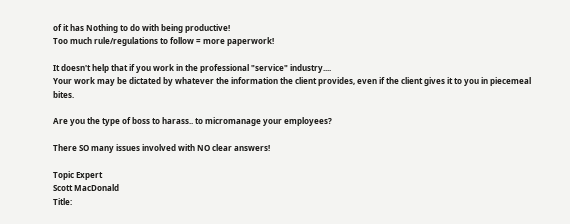of it has Nothing to do with being productive!
Too much rule/regulations to follow = more paperwork!

It doesn't help that if you work in the professional "service" industry....
Your work may be dictated by whatever the information the client provides, even if the client gives it to you in piecemeal bites.

Are you the type of boss to harass.. to micromanage your employees?

There SO many issues involved with NO clear answers!

Topic Expert
Scott MacDonald
Title: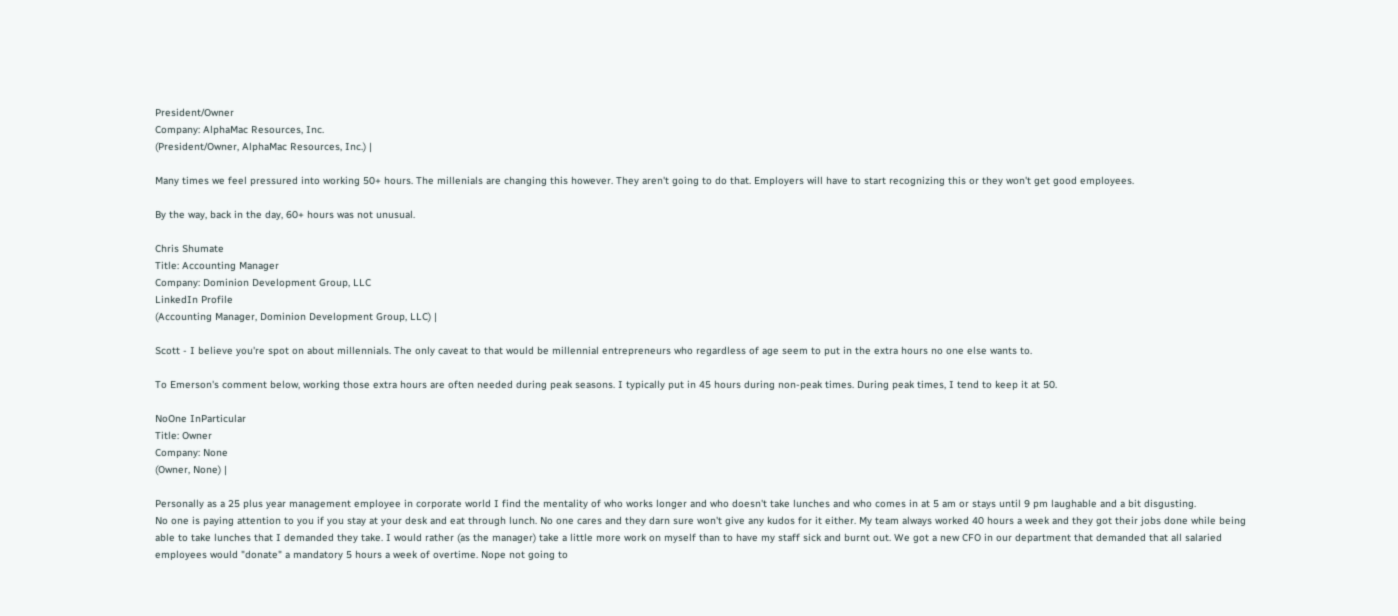President/Owner
Company: AlphaMac Resources, Inc.
(President/Owner, AlphaMac Resources, Inc.) |

Many times we feel pressured into working 50+ hours. The millenials are changing this however. They aren't going to do that. Employers will have to start recognizing this or they won't get good employees.

By the way, back in the day, 60+ hours was not unusual.

Chris Shumate
Title: Accounting Manager
Company: Dominion Development Group, LLC
LinkedIn Profile
(Accounting Manager, Dominion Development Group, LLC) |

Scott - I believe you're spot on about millennials. The only caveat to that would be millennial entrepreneurs who regardless of age seem to put in the extra hours no one else wants to.

To Emerson's comment below, working those extra hours are often needed during peak seasons. I typically put in 45 hours during non-peak times. During peak times, I tend to keep it at 50.

NoOne InParticular
Title: Owner
Company: None
(Owner, None) |

Personally as a 25 plus year management employee in corporate world I find the mentality of who works longer and who doesn't take lunches and who comes in at 5 am or stays until 9 pm laughable and a bit disgusting.
No one is paying attention to you if you stay at your desk and eat through lunch. No one cares and they darn sure won't give any kudos for it either. My team always worked 40 hours a week and they got their jobs done while being able to take lunches that I demanded they take. I would rather (as the manager) take a little more work on myself than to have my staff sick and burnt out. We got a new CFO in our department that demanded that all salaried employees would "donate" a mandatory 5 hours a week of overtime. Nope not going to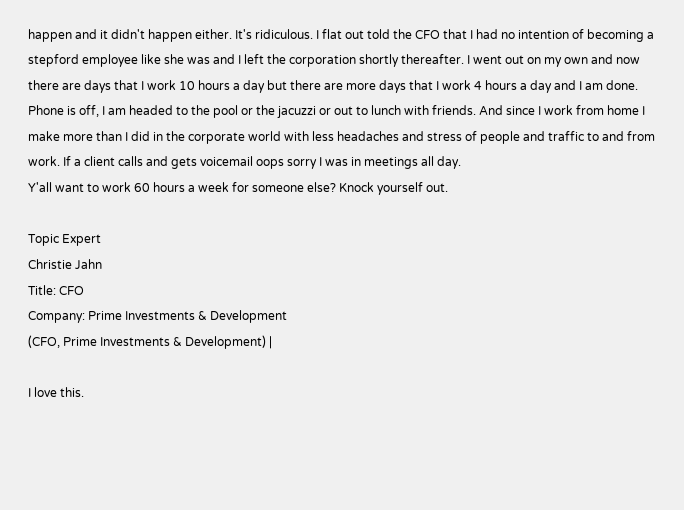happen and it didn't happen either. It's ridiculous. I flat out told the CFO that I had no intention of becoming a stepford employee like she was and I left the corporation shortly thereafter. I went out on my own and now there are days that I work 10 hours a day but there are more days that I work 4 hours a day and I am done. Phone is off, I am headed to the pool or the jacuzzi or out to lunch with friends. And since I work from home I make more than I did in the corporate world with less headaches and stress of people and traffic to and from work. If a client calls and gets voicemail oops sorry I was in meetings all day.
Y'all want to work 60 hours a week for someone else? Knock yourself out.

Topic Expert
Christie Jahn
Title: CFO
Company: Prime Investments & Development
(CFO, Prime Investments & Development) |

I love this.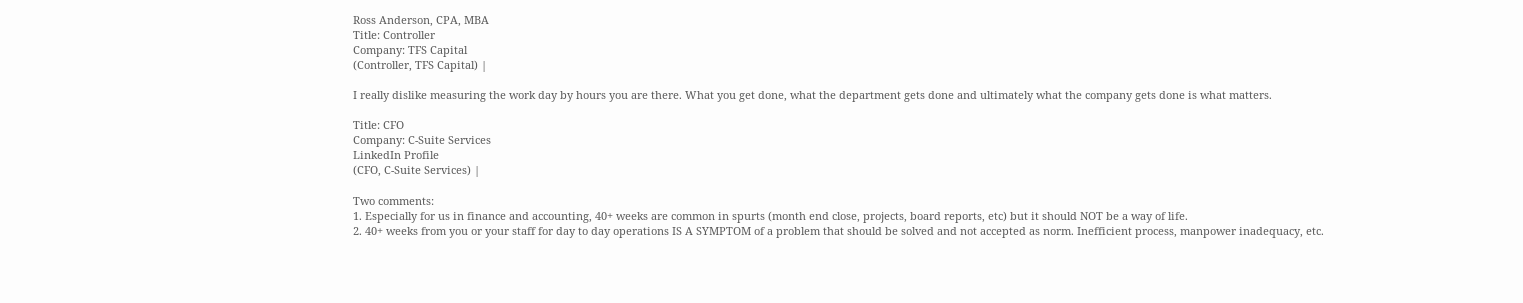Ross Anderson, CPA, MBA
Title: Controller
Company: TFS Capital
(Controller, TFS Capital) |

I really dislike measuring the work day by hours you are there. What you get done, what the department gets done and ultimately what the company gets done is what matters.

Title: CFO
Company: C-Suite Services
LinkedIn Profile
(CFO, C-Suite Services) |

Two comments:
1. Especially for us in finance and accounting, 40+ weeks are common in spurts (month end close, projects, board reports, etc) but it should NOT be a way of life.
2. 40+ weeks from you or your staff for day to day operations IS A SYMPTOM of a problem that should be solved and not accepted as norm. Inefficient process, manpower inadequacy, etc.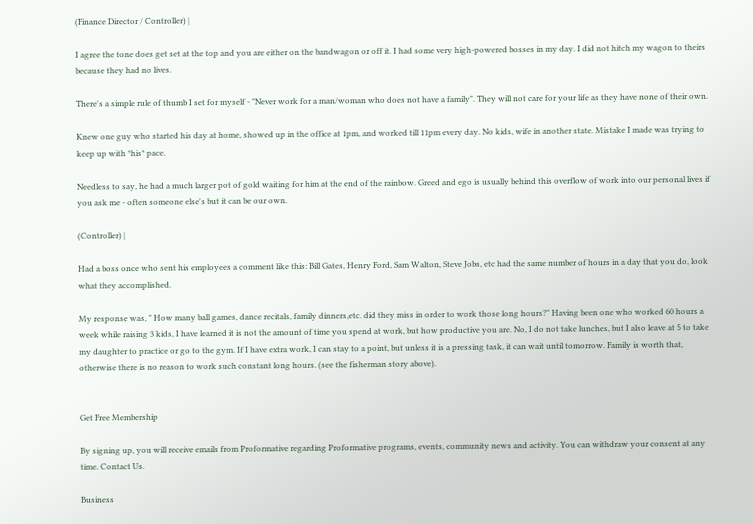(Finance Director / Controller) |

I agree the tone does get set at the top and you are either on the bandwagon or off it. I had some very high-powered bosses in my day. I did not hitch my wagon to theirs because they had no lives.

There's a simple rule of thumb I set for myself - "Never work for a man/woman who does not have a family". They will not care for your life as they have none of their own.

Knew one guy who started his day at home, showed up in the office at 1pm, and worked till 11pm every day. No kids, wife in another state. Mistake I made was trying to keep up with *his* pace.

Needless to say, he had a much larger pot of gold waiting for him at the end of the rainbow. Greed and ego is usually behind this overflow of work into our personal lives if you ask me - often someone else's but it can be our own.

(Controller) |

Had a boss once who sent his employees a comment like this: Bill Gates, Henry Ford, Sam Walton, Steve Jobs, etc had the same number of hours in a day that you do, look what they accomplished.

My response was, " How many ball games, dance recitals, family dinners,etc. did they miss in order to work those long hours?" Having been one who worked 60 hours a week while raising 3 kids, I have learned it is not the amount of time you spend at work, but how productive you are. No, I do not take lunches, but I also leave at 5 to take my daughter to practice or go to the gym. If I have extra work, I can stay to a point, but unless it is a pressing task, it can wait until tomorrow. Family is worth that, otherwise there is no reason to work such constant long hours. (see the fisherman story above).


Get Free Membership

By signing up, you will receive emails from Proformative regarding Proformative programs, events, community news and activity. You can withdraw your consent at any time. Contact Us.

Business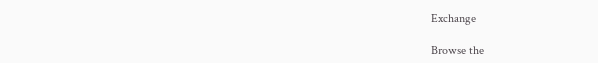Exchange

Browse the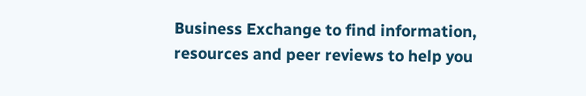Business Exchange to find information, resources and peer reviews to help you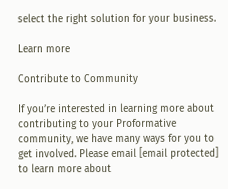select the right solution for your business.

Learn more

Contribute to Community

If you’re interested in learning more about contributing to your Proformative community, we have many ways for you to get involved. Please email [email protected] to learn more about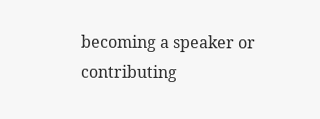becoming a speaker or contributing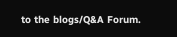to the blogs/Q&A Forum.